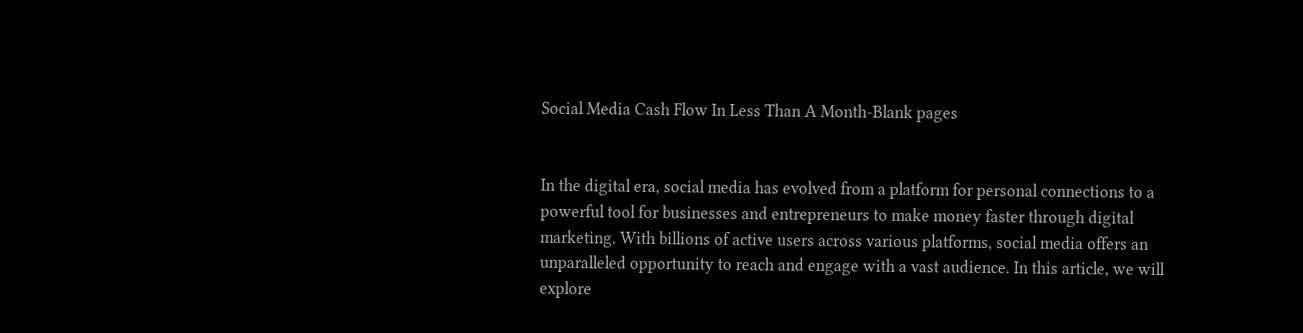Social Media Cash Flow In Less Than A Month-Blank pages


In the digital era, social media has evolved from a platform for personal connections to a powerful tool for businesses and entrepreneurs to make money faster through digital marketing. With billions of active users across various platforms, social media offers an unparalleled opportunity to reach and engage with a vast audience. In this article, we will explore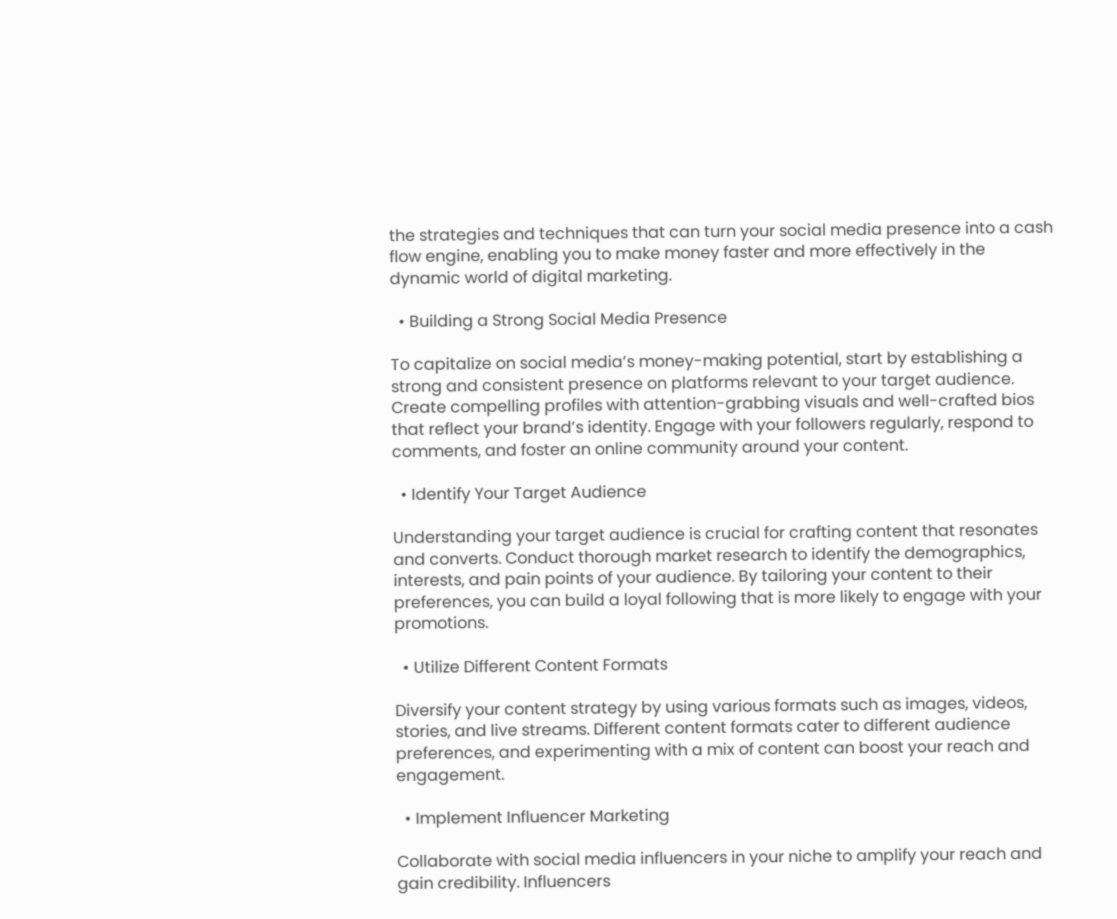the strategies and techniques that can turn your social media presence into a cash flow engine, enabling you to make money faster and more effectively in the dynamic world of digital marketing.

  • Building a Strong Social Media Presence

To capitalize on social media’s money-making potential, start by establishing a strong and consistent presence on platforms relevant to your target audience. Create compelling profiles with attention-grabbing visuals and well-crafted bios that reflect your brand’s identity. Engage with your followers regularly, respond to comments, and foster an online community around your content.

  • Identify Your Target Audience

Understanding your target audience is crucial for crafting content that resonates and converts. Conduct thorough market research to identify the demographics, interests, and pain points of your audience. By tailoring your content to their preferences, you can build a loyal following that is more likely to engage with your promotions.

  • Utilize Different Content Formats

Diversify your content strategy by using various formats such as images, videos, stories, and live streams. Different content formats cater to different audience preferences, and experimenting with a mix of content can boost your reach and engagement.

  • Implement Influencer Marketing

Collaborate with social media influencers in your niche to amplify your reach and gain credibility. Influencers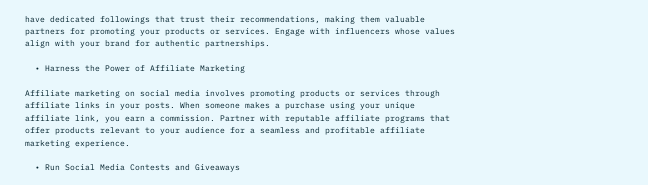have dedicated followings that trust their recommendations, making them valuable partners for promoting your products or services. Engage with influencers whose values align with your brand for authentic partnerships.

  • Harness the Power of Affiliate Marketing

Affiliate marketing on social media involves promoting products or services through affiliate links in your posts. When someone makes a purchase using your unique affiliate link, you earn a commission. Partner with reputable affiliate programs that offer products relevant to your audience for a seamless and profitable affiliate marketing experience.

  • Run Social Media Contests and Giveaways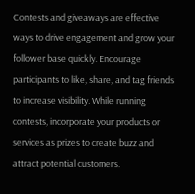Contests and giveaways are effective ways to drive engagement and grow your follower base quickly. Encourage participants to like, share, and tag friends to increase visibility. While running contests, incorporate your products or services as prizes to create buzz and attract potential customers.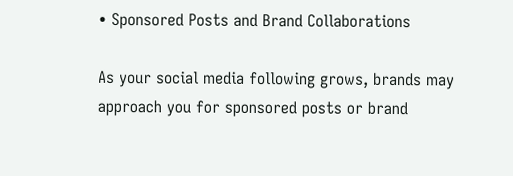• Sponsored Posts and Brand Collaborations

As your social media following grows, brands may approach you for sponsored posts or brand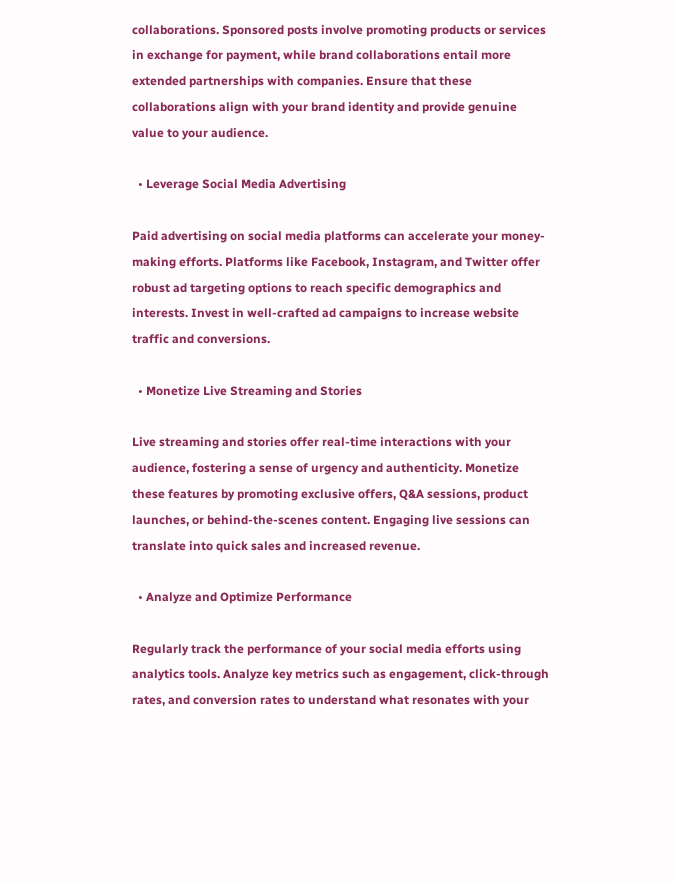collaborations. Sponsored posts involve promoting products or services in exchange for payment, while brand collaborations entail more extended partnerships with companies. Ensure that these collaborations align with your brand identity and provide genuine value to your audience.

  • Leverage Social Media Advertising

Paid advertising on social media platforms can accelerate your money-making efforts. Platforms like Facebook, Instagram, and Twitter offer robust ad targeting options to reach specific demographics and interests. Invest in well-crafted ad campaigns to increase website traffic and conversions.

  • Monetize Live Streaming and Stories

Live streaming and stories offer real-time interactions with your audience, fostering a sense of urgency and authenticity. Monetize these features by promoting exclusive offers, Q&A sessions, product launches, or behind-the-scenes content. Engaging live sessions can translate into quick sales and increased revenue.

  • Analyze and Optimize Performance

Regularly track the performance of your social media efforts using analytics tools. Analyze key metrics such as engagement, click-through rates, and conversion rates to understand what resonates with your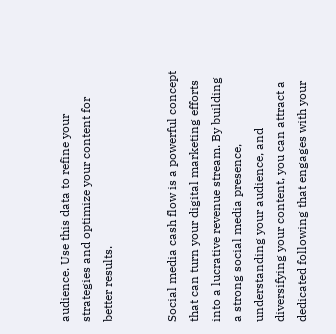audience. Use this data to refine your strategies and optimize your content for better results.


Social media cash flow is a powerful concept that can turn your digital marketing efforts into a lucrative revenue stream. By building a strong social media presence, understanding your audience, and diversifying your content, you can attract a dedicated following that engages with your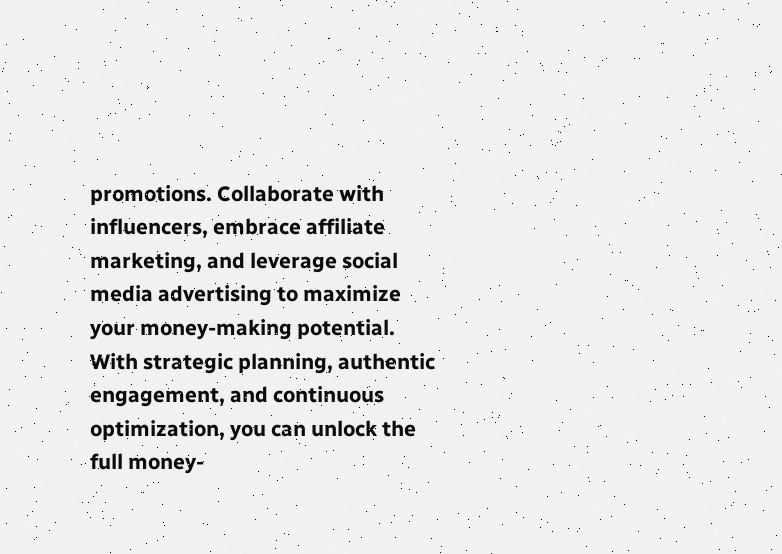promotions. Collaborate with influencers, embrace affiliate marketing, and leverage social media advertising to maximize your money-making potential. With strategic planning, authentic engagement, and continuous optimization, you can unlock the full money-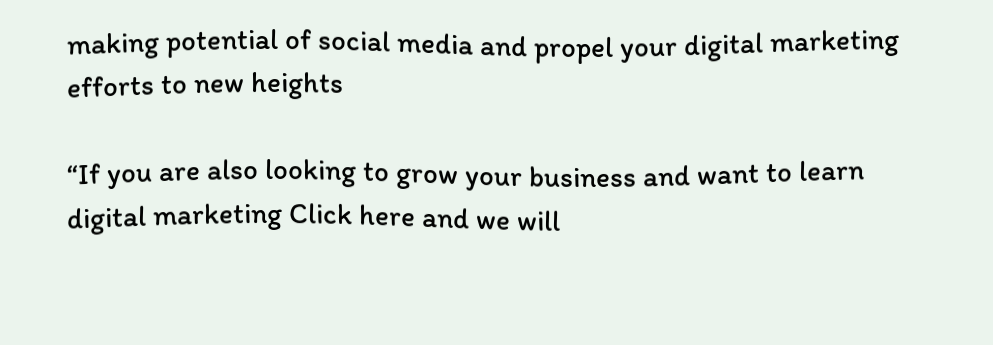making potential of social media and propel your digital marketing efforts to new heights

“If you are also looking to grow your business and want to learn digital marketing Click here and we will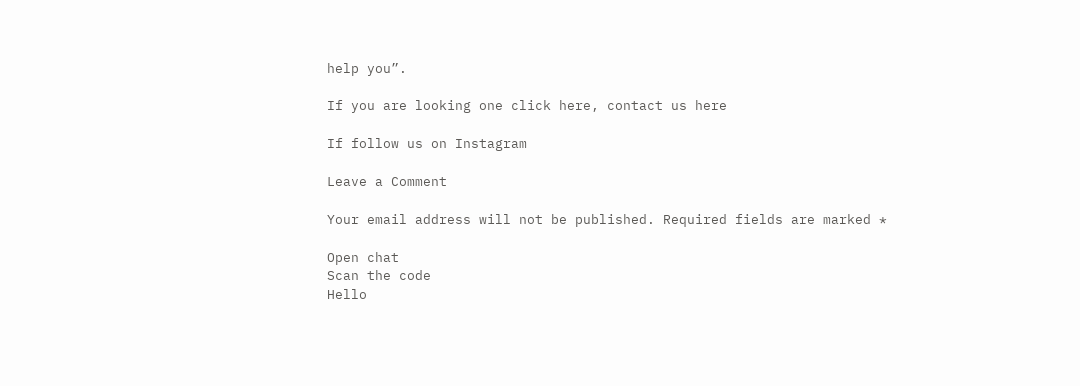help you”.

If you are looking one click here, contact us here

If follow us on Instagram

Leave a Comment

Your email address will not be published. Required fields are marked *

Open chat
Scan the code
Hello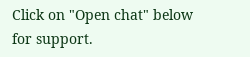Click on "Open chat" below for support.